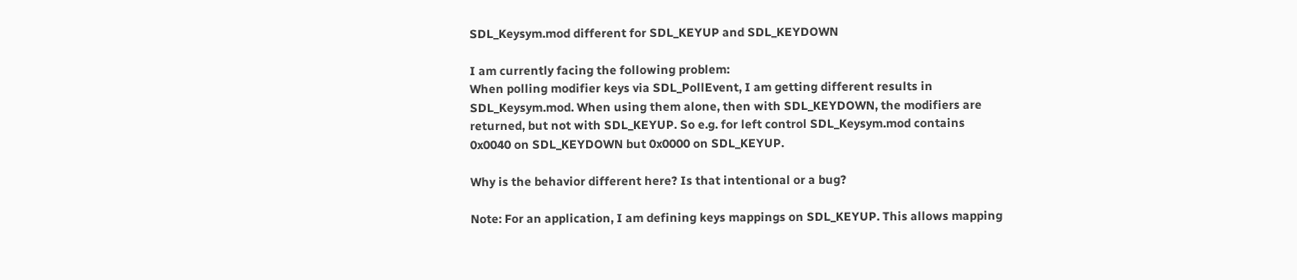SDL_Keysym.mod different for SDL_KEYUP and SDL_KEYDOWN

I am currently facing the following problem:
When polling modifier keys via SDL_PollEvent, I am getting different results in SDL_Keysym.mod. When using them alone, then with SDL_KEYDOWN, the modifiers are returned, but not with SDL_KEYUP. So e.g. for left control SDL_Keysym.mod contains 0x0040 on SDL_KEYDOWN but 0x0000 on SDL_KEYUP.

Why is the behavior different here? Is that intentional or a bug?

Note: For an application, I am defining keys mappings on SDL_KEYUP. This allows mapping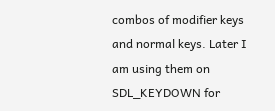combos of modifier keys and normal keys. Later I am using them on SDL_KEYDOWN for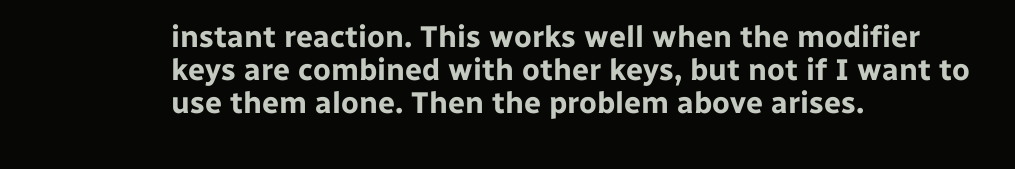instant reaction. This works well when the modifier keys are combined with other keys, but not if I want to use them alone. Then the problem above arises.